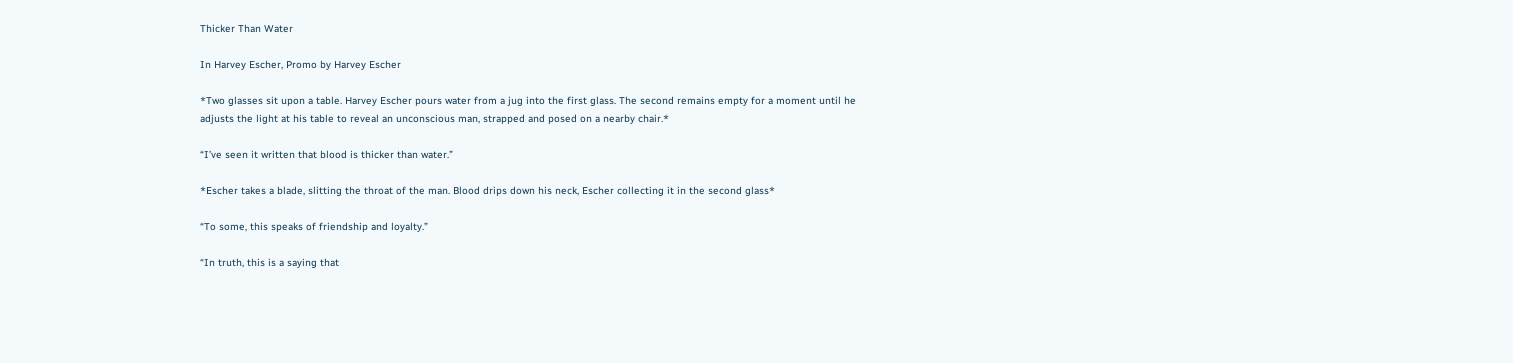Thicker Than Water

In Harvey Escher, Promo by Harvey Escher

*Two glasses sit upon a table. Harvey Escher pours water from a jug into the first glass. The second remains empty for a moment until he adjusts the light at his table to reveal an unconscious man, strapped and posed on a nearby chair.*

“I’ve seen it written that blood is thicker than water.”

*Escher takes a blade, slitting the throat of the man. Blood drips down his neck, Escher collecting it in the second glass*

“To some, this speaks of friendship and loyalty.”

“In truth, this is a saying that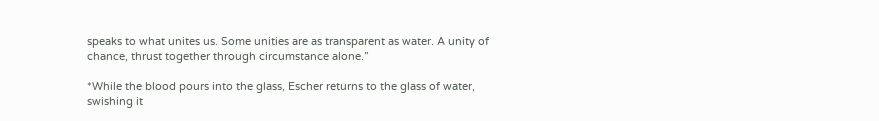speaks to what unites us. Some unities are as transparent as water. A unity of chance, thrust together through circumstance alone.”

*While the blood pours into the glass, Escher returns to the glass of water, swishing it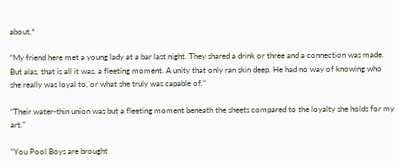about.*

“My friend here met a young lady at a bar last night. They shared a drink or three and a connection was made. But alas, that is all it was, a fleeting moment. A unity that only ran skin deep. He had no way of knowing who she really was loyal to, or what she truly was capable of.”

“Their water-thin union was but a fleeting moment beneath the sheets compared to the loyalty she holds for my art.”

“You Pool Boys are brought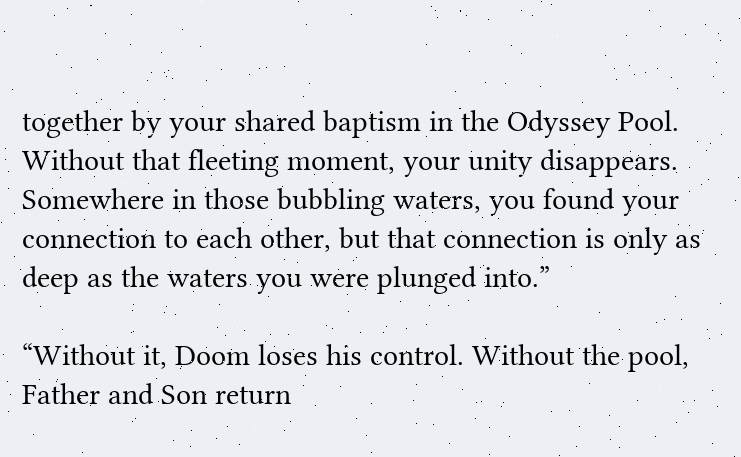together by your shared baptism in the Odyssey Pool. Without that fleeting moment, your unity disappears. Somewhere in those bubbling waters, you found your connection to each other, but that connection is only as deep as the waters you were plunged into.”

“Without it, Doom loses his control. Without the pool, Father and Son return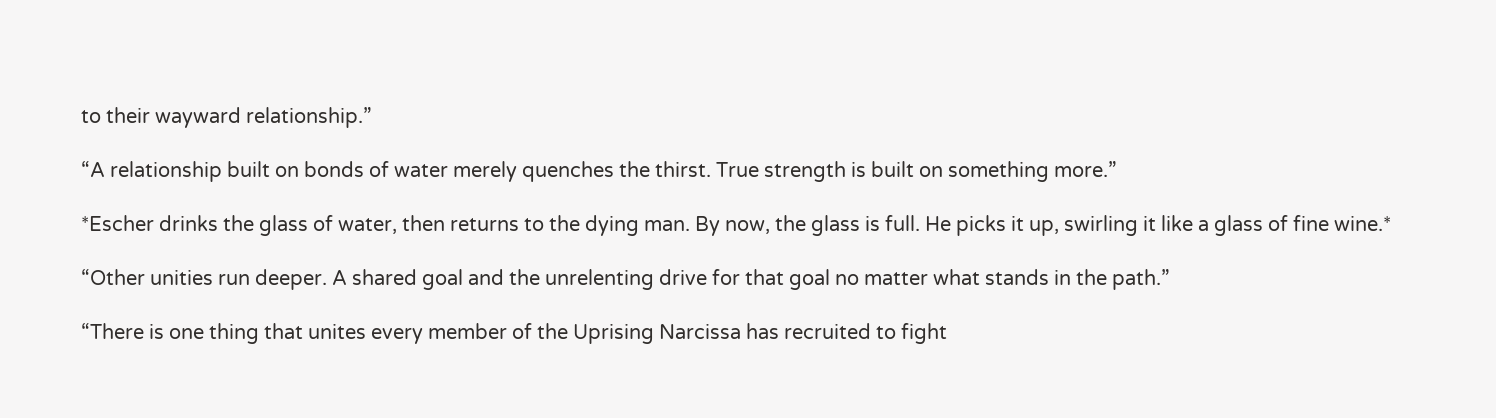to their wayward relationship.”

“A relationship built on bonds of water merely quenches the thirst. True strength is built on something more.”

*Escher drinks the glass of water, then returns to the dying man. By now, the glass is full. He picks it up, swirling it like a glass of fine wine.*

“Other unities run deeper. A shared goal and the unrelenting drive for that goal no matter what stands in the path.”

“There is one thing that unites every member of the Uprising Narcissa has recruited to fight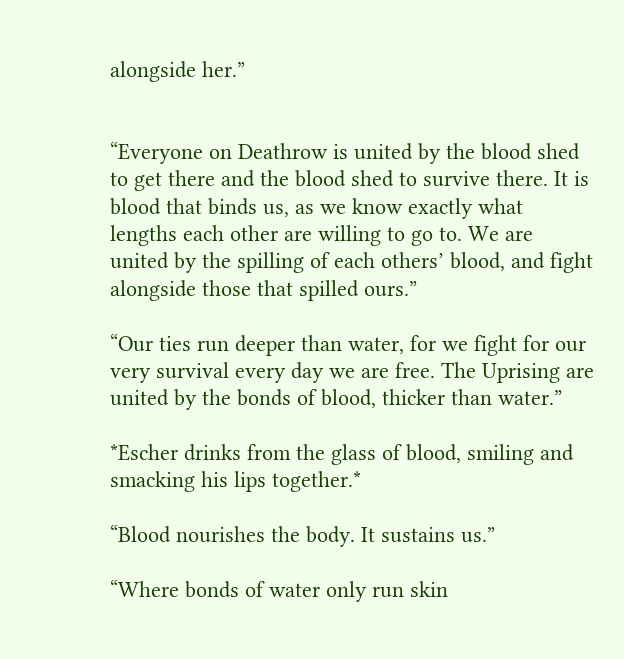alongside her.”


“Everyone on Deathrow is united by the blood shed to get there and the blood shed to survive there. It is blood that binds us, as we know exactly what lengths each other are willing to go to. We are united by the spilling of each others’ blood, and fight alongside those that spilled ours.”

“Our ties run deeper than water, for we fight for our very survival every day we are free. The Uprising are united by the bonds of blood, thicker than water.”

*Escher drinks from the glass of blood, smiling and smacking his lips together.*

“Blood nourishes the body. It sustains us.”

“Where bonds of water only run skin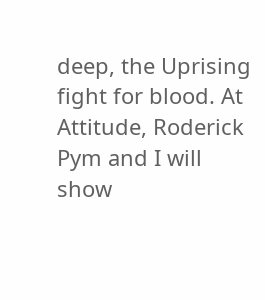deep, the Uprising fight for blood. At Attitude, Roderick Pym and I will show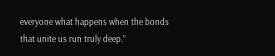everyone what happens when the bonds that unite us run truly deep.”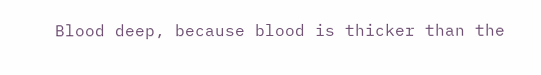Blood deep, because blood is thicker than the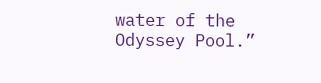water of the Odyssey Pool.”